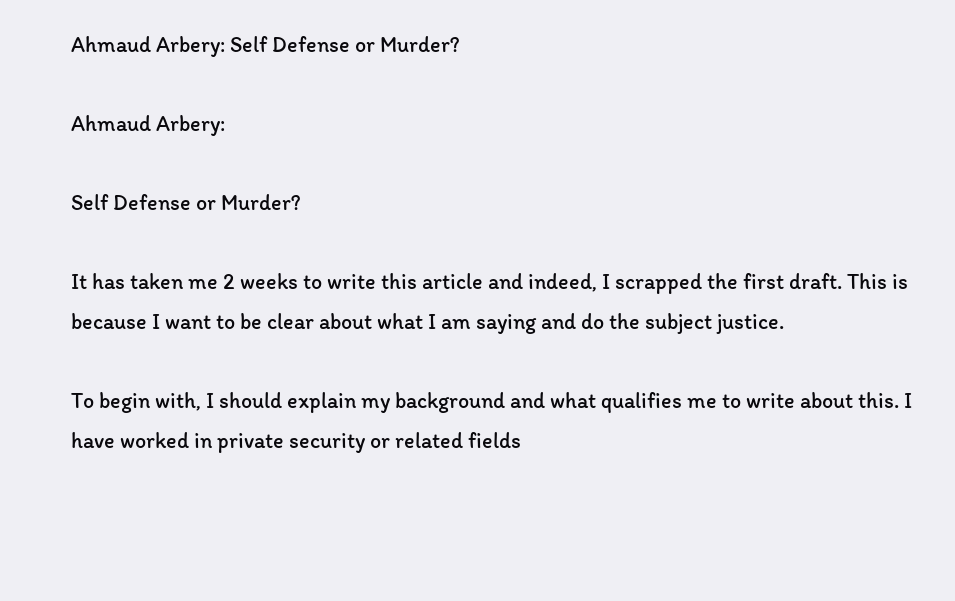Ahmaud Arbery: Self Defense or Murder?

Ahmaud Arbery:

Self Defense or Murder?

It has taken me 2 weeks to write this article and indeed, I scrapped the first draft. This is because I want to be clear about what I am saying and do the subject justice.

To begin with, I should explain my background and what qualifies me to write about this. I have worked in private security or related fields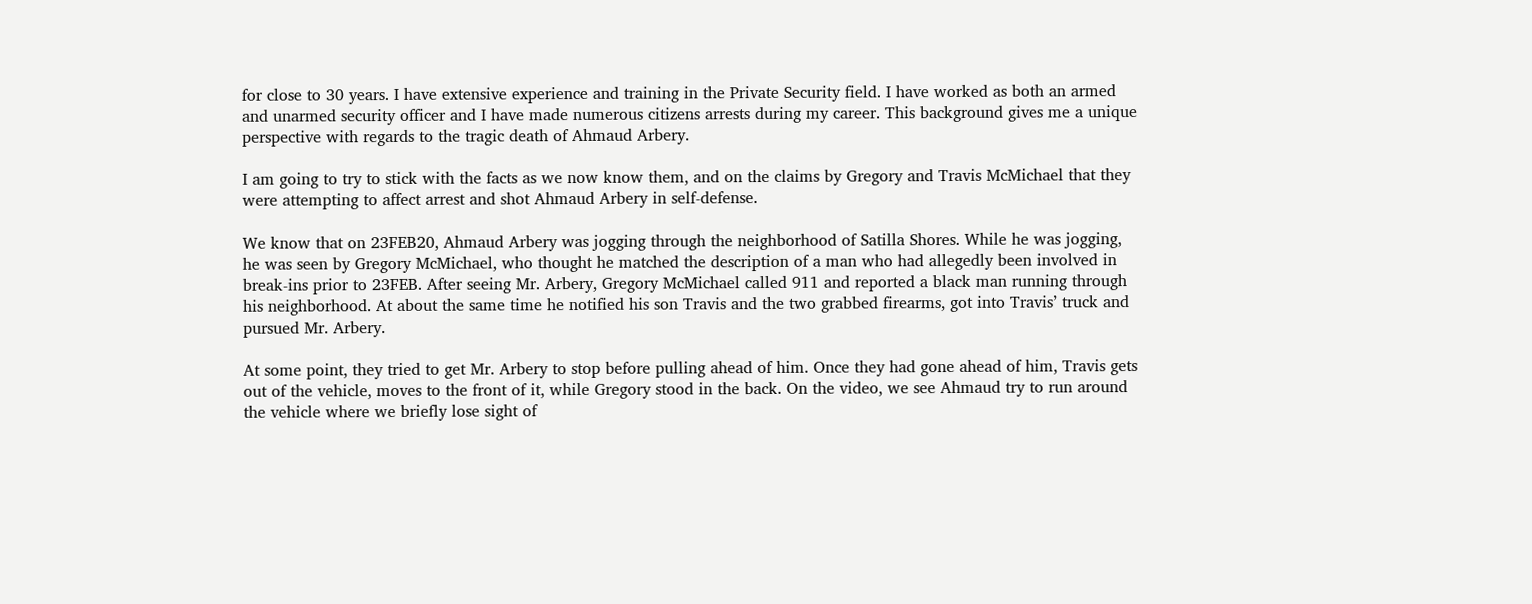for close to 30 years. I have extensive experience and training in the Private Security field. I have worked as both an armed and unarmed security officer and I have made numerous citizens arrests during my career. This background gives me a unique perspective with regards to the tragic death of Ahmaud Arbery.

I am going to try to stick with the facts as we now know them, and on the claims by Gregory and Travis McMichael that they were attempting to affect arrest and shot Ahmaud Arbery in self-defense.

We know that on 23FEB20, Ahmaud Arbery was jogging through the neighborhood of Satilla Shores. While he was jogging, he was seen by Gregory McMichael, who thought he matched the description of a man who had allegedly been involved in break-ins prior to 23FEB. After seeing Mr. Arbery, Gregory McMichael called 911 and reported a black man running through his neighborhood. At about the same time he notified his son Travis and the two grabbed firearms, got into Travis’ truck and pursued Mr. Arbery.

At some point, they tried to get Mr. Arbery to stop before pulling ahead of him. Once they had gone ahead of him, Travis gets out of the vehicle, moves to the front of it, while Gregory stood in the back. On the video, we see Ahmaud try to run around the vehicle where we briefly lose sight of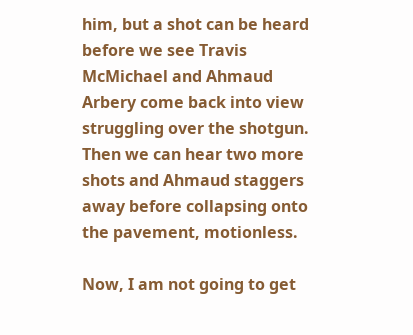him, but a shot can be heard before we see Travis McMichael and Ahmaud Arbery come back into view struggling over the shotgun. Then we can hear two more shots and Ahmaud staggers away before collapsing onto the pavement, motionless.

Now, I am not going to get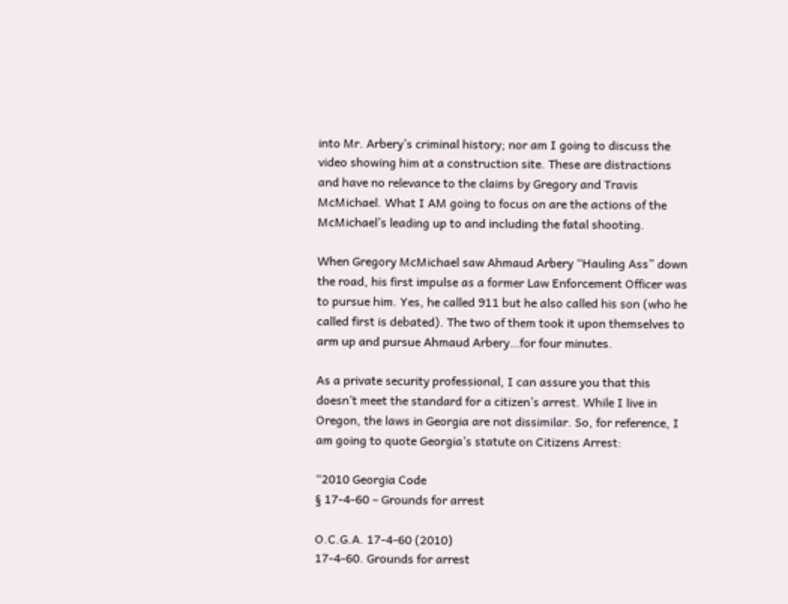into Mr. Arbery’s criminal history; nor am I going to discuss the video showing him at a construction site. These are distractions and have no relevance to the claims by Gregory and Travis McMichael. What I AM going to focus on are the actions of the McMichael’s leading up to and including the fatal shooting.

When Gregory McMichael saw Ahmaud Arbery “Hauling Ass” down the road, his first impulse as a former Law Enforcement Officer was to pursue him. Yes, he called 911 but he also called his son (who he called first is debated). The two of them took it upon themselves to arm up and pursue Ahmaud Arbery…for four minutes.

As a private security professional, I can assure you that this doesn’t meet the standard for a citizen’s arrest. While I live in Oregon, the laws in Georgia are not dissimilar. So, for reference, I am going to quote Georgia’s statute on Citizens Arrest:

“2010 Georgia Code
§ 17-4-60 – Grounds for arrest

O.C.G.A. 17-4-60 (2010)
17-4-60. Grounds for arrest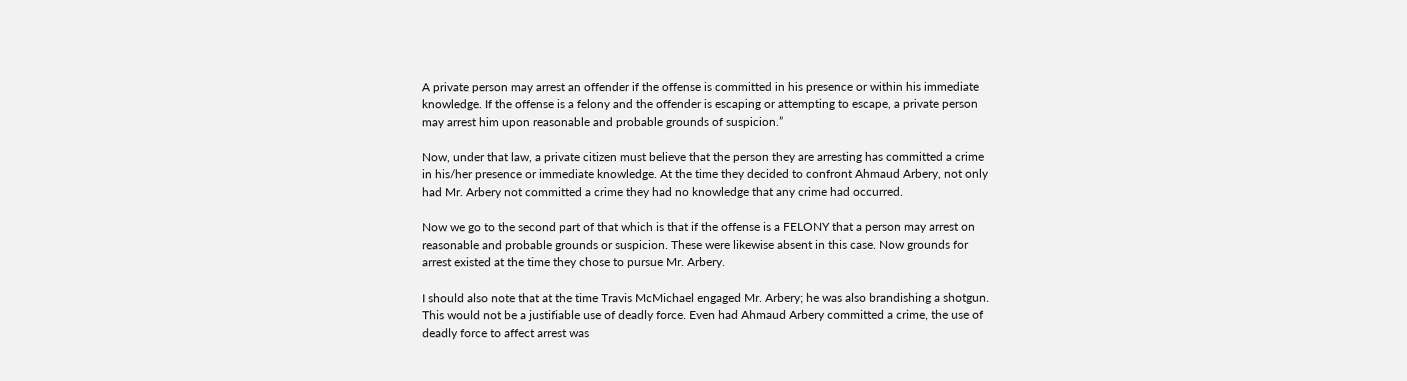A private person may arrest an offender if the offense is committed in his presence or within his immediate knowledge. If the offense is a felony and the offender is escaping or attempting to escape, a private person may arrest him upon reasonable and probable grounds of suspicion.”

Now, under that law, a private citizen must believe that the person they are arresting has committed a crime in his/her presence or immediate knowledge. At the time they decided to confront Ahmaud Arbery, not only had Mr. Arbery not committed a crime they had no knowledge that any crime had occurred.

Now we go to the second part of that which is that if the offense is a FELONY that a person may arrest on reasonable and probable grounds or suspicion. These were likewise absent in this case. Now grounds for arrest existed at the time they chose to pursue Mr. Arbery.

I should also note that at the time Travis McMichael engaged Mr. Arbery; he was also brandishing a shotgun. This would not be a justifiable use of deadly force. Even had Ahmaud Arbery committed a crime, the use of deadly force to affect arrest was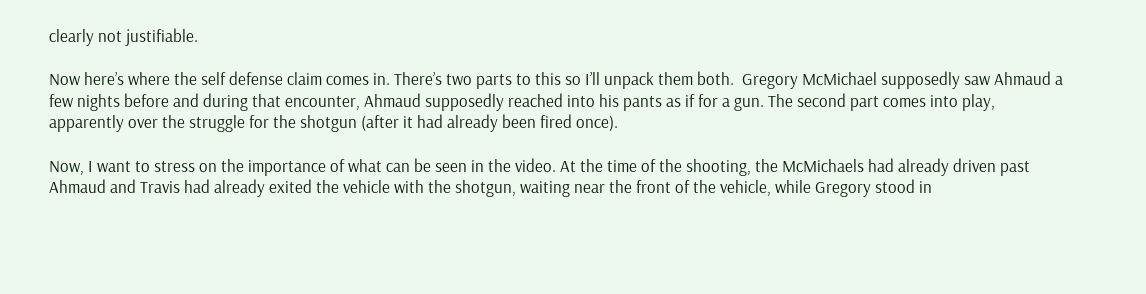clearly not justifiable.

Now here’s where the self defense claim comes in. There’s two parts to this so I’ll unpack them both.  Gregory McMichael supposedly saw Ahmaud a few nights before and during that encounter, Ahmaud supposedly reached into his pants as if for a gun. The second part comes into play, apparently over the struggle for the shotgun (after it had already been fired once).

Now, I want to stress on the importance of what can be seen in the video. At the time of the shooting, the McMichaels had already driven past Ahmaud and Travis had already exited the vehicle with the shotgun, waiting near the front of the vehicle, while Gregory stood in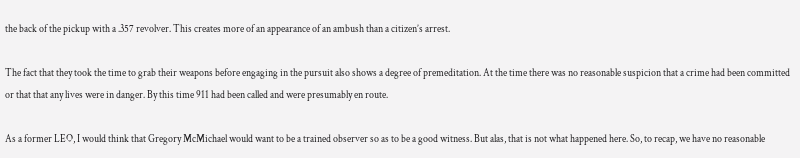the back of the pickup with a .357 revolver. This creates more of an appearance of an ambush than a citizen’s arrest.

The fact that they took the time to grab their weapons before engaging in the pursuit also shows a degree of premeditation. At the time there was no reasonable suspicion that a crime had been committed or that that any lives were in danger. By this time 911 had been called and were presumably en route.

As a former LEO, I would think that Gregory McMichael would want to be a trained observer so as to be a good witness. But alas, that is not what happened here. So, to recap, we have no reasonable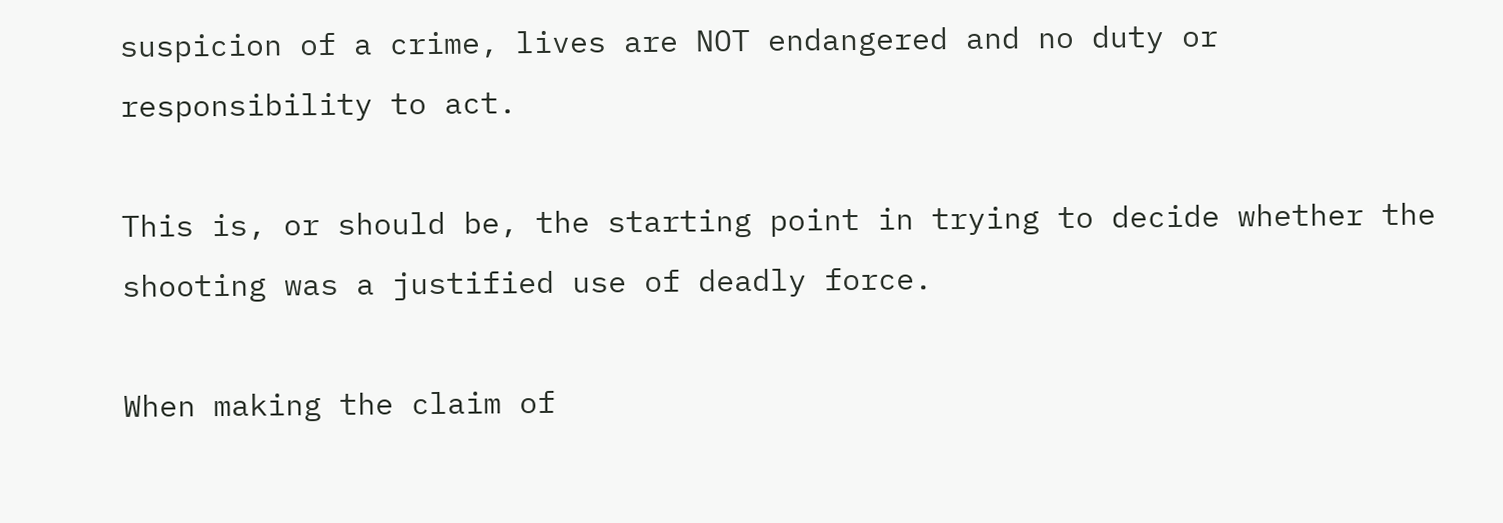suspicion of a crime, lives are NOT endangered and no duty or responsibility to act.

This is, or should be, the starting point in trying to decide whether the shooting was a justified use of deadly force.

When making the claim of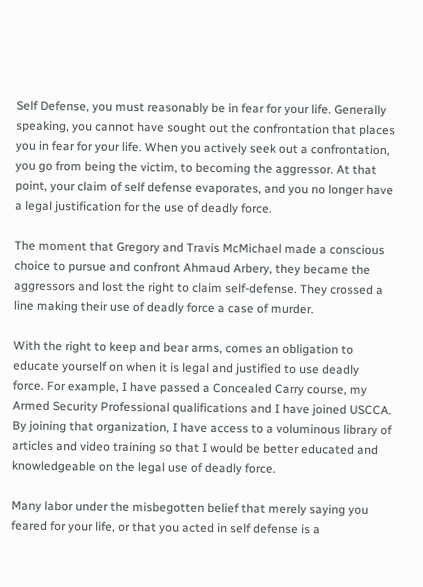Self Defense, you must reasonably be in fear for your life. Generally speaking, you cannot have sought out the confrontation that places you in fear for your life. When you actively seek out a confrontation, you go from being the victim, to becoming the aggressor. At that point, your claim of self defense evaporates, and you no longer have a legal justification for the use of deadly force.

The moment that Gregory and Travis McMichael made a conscious choice to pursue and confront Ahmaud Arbery, they became the aggressors and lost the right to claim self-defense. They crossed a line making their use of deadly force a case of murder.

With the right to keep and bear arms, comes an obligation to educate yourself on when it is legal and justified to use deadly force. For example, I have passed a Concealed Carry course, my Armed Security Professional qualifications and I have joined USCCA. By joining that organization, I have access to a voluminous library of articles and video training so that I would be better educated and knowledgeable on the legal use of deadly force.

Many labor under the misbegotten belief that merely saying you feared for your life, or that you acted in self defense is a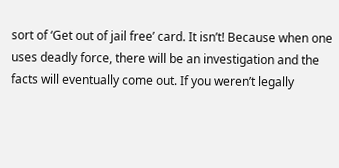sort of ‘Get out of jail free’ card. It isn’t! Because when one uses deadly force, there will be an investigation and the facts will eventually come out. If you weren’t legally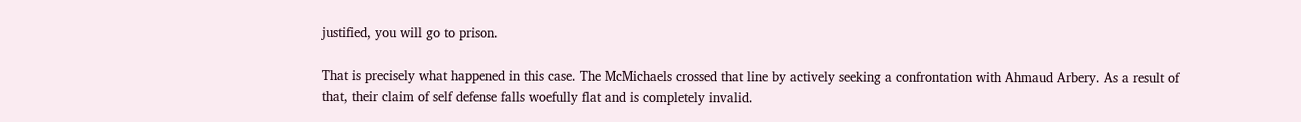justified, you will go to prison.

That is precisely what happened in this case. The McMichaels crossed that line by actively seeking a confrontation with Ahmaud Arbery. As a result of that, their claim of self defense falls woefully flat and is completely invalid.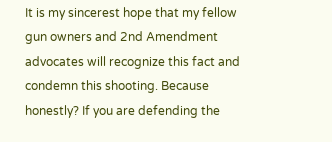It is my sincerest hope that my fellow gun owners and 2nd Amendment advocates will recognize this fact and condemn this shooting. Because honestly? If you are defending the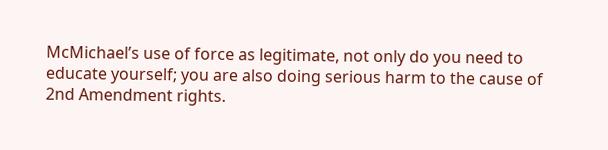McMichael’s use of force as legitimate, not only do you need to educate yourself; you are also doing serious harm to the cause of 2nd Amendment rights.